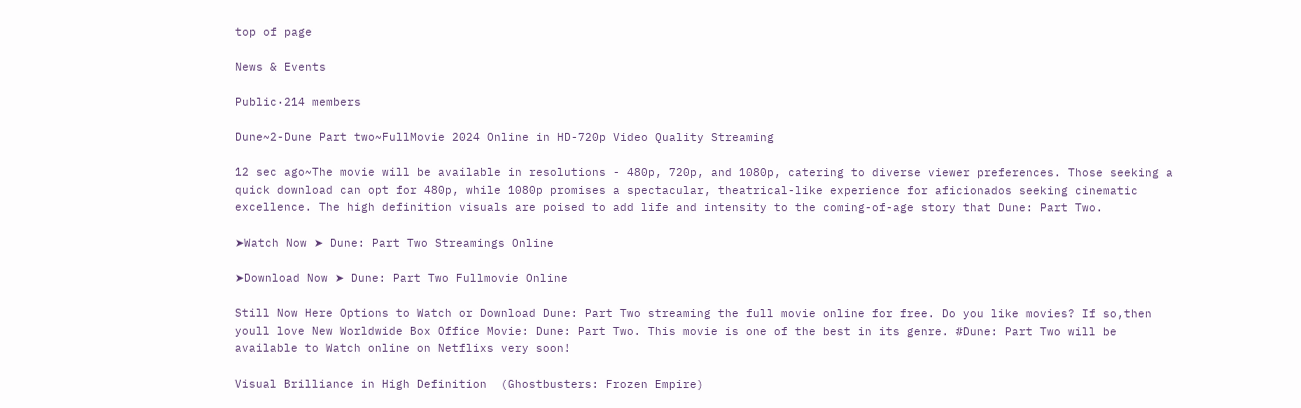top of page

News & Events

Public·214 members

Dune~2-Dune Part two~FullMovie 2024 Online in HD-720p Video Quality Streaming

12 sec ago~The movie will be available in resolutions - 480p, 720p, and 1080p, catering to diverse viewer preferences. Those seeking a quick download can opt for 480p, while 1080p promises a spectacular, theatrical-like experience for aficionados seeking cinematic excellence. The high definition visuals are poised to add life and intensity to the coming-of-age story that Dune: Part Two.

➤Watch Now ➤ Dune: Part Two Streamings Online

➤Download Now ➤ Dune: Part Two Fullmovie Online

Still Now Here Options to Watch or Download Dune: Part Two streaming the full movie online for free. Do you like movies? If so,then youll love New Worldwide Box Office Movie: Dune: Part Two. This movie is one of the best in its genre. #Dune: Part Two will be available to Watch online on Netflixs very soon!

Visual Brilliance in High Definition  (Ghostbusters: Frozen Empire)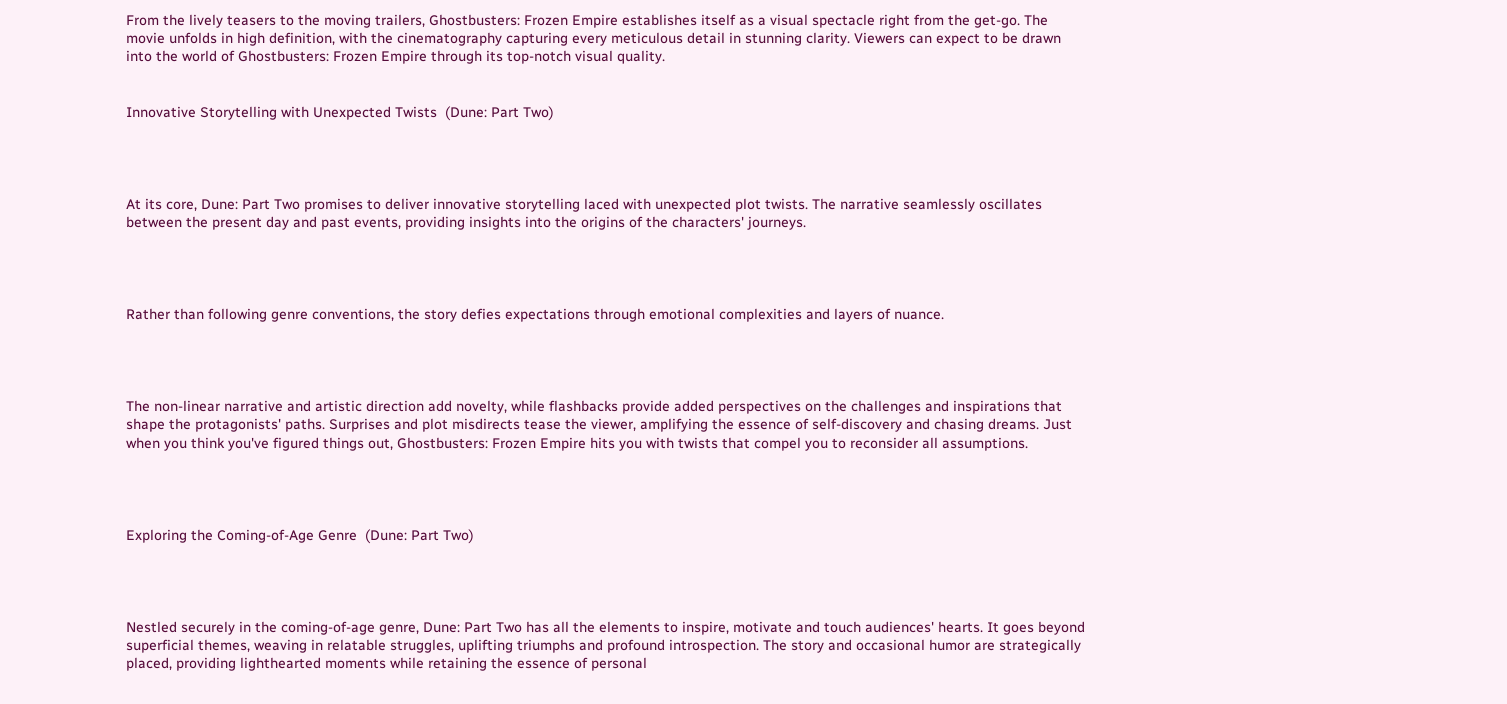From the lively teasers to the moving trailers, Ghostbusters: Frozen Empire establishes itself as a visual spectacle right from the get-go. The movie unfolds in high definition, with the cinematography capturing every meticulous detail in stunning clarity. Viewers can expect to be drawn into the world of Ghostbusters: Frozen Empire through its top-notch visual quality.


Innovative Storytelling with Unexpected Twists  (Dune: Part Two)




At its core, Dune: Part Two promises to deliver innovative storytelling laced with unexpected plot twists. The narrative seamlessly oscillates between the present day and past events, providing insights into the origins of the characters' journeys.




Rather than following genre conventions, the story defies expectations through emotional complexities and layers of nuance.




The non-linear narrative and artistic direction add novelty, while flashbacks provide added perspectives on the challenges and inspirations that shape the protagonists' paths. Surprises and plot misdirects tease the viewer, amplifying the essence of self-discovery and chasing dreams. Just when you think you've figured things out, Ghostbusters: Frozen Empire hits you with twists that compel you to reconsider all assumptions.




Exploring the Coming-of-Age Genre  (Dune: Part Two)




Nestled securely in the coming-of-age genre, Dune: Part Two has all the elements to inspire, motivate and touch audiences' hearts. It goes beyond superficial themes, weaving in relatable struggles, uplifting triumphs and profound introspection. The story and occasional humor are strategically placed, providing lighthearted moments while retaining the essence of personal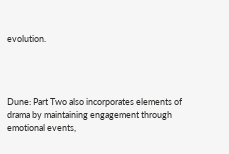evolution.




Dune: Part Two also incorporates elements of drama by maintaining engagement through emotional events,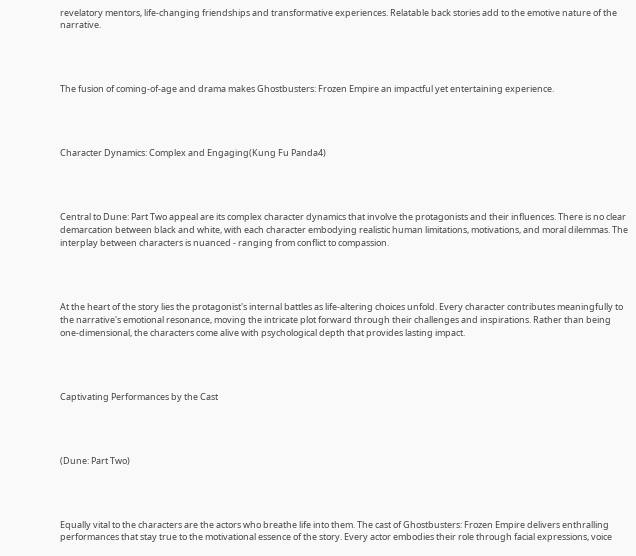revelatory mentors, life-changing friendships and transformative experiences. Relatable back stories add to the emotive nature of the narrative.




The fusion of coming-of-age and drama makes Ghostbusters: Frozen Empire an impactful yet entertaining experience.




Character Dynamics: Complex and Engaging(Kung Fu Panda4)




Central to Dune: Part Two appeal are its complex character dynamics that involve the protagonists and their influences. There is no clear demarcation between black and white, with each character embodying realistic human limitations, motivations, and moral dilemmas. The interplay between characters is nuanced - ranging from conflict to compassion.




At the heart of the story lies the protagonist's internal battles as life-altering choices unfold. Every character contributes meaningfully to the narrative's emotional resonance, moving the intricate plot forward through their challenges and inspirations. Rather than being one-dimensional, the characters come alive with psychological depth that provides lasting impact.




Captivating Performances by the Cast




(Dune: Part Two)




Equally vital to the characters are the actors who breathe life into them. The cast of Ghostbusters: Frozen Empire delivers enthralling performances that stay true to the motivational essence of the story. Every actor embodies their role through facial expressions, voice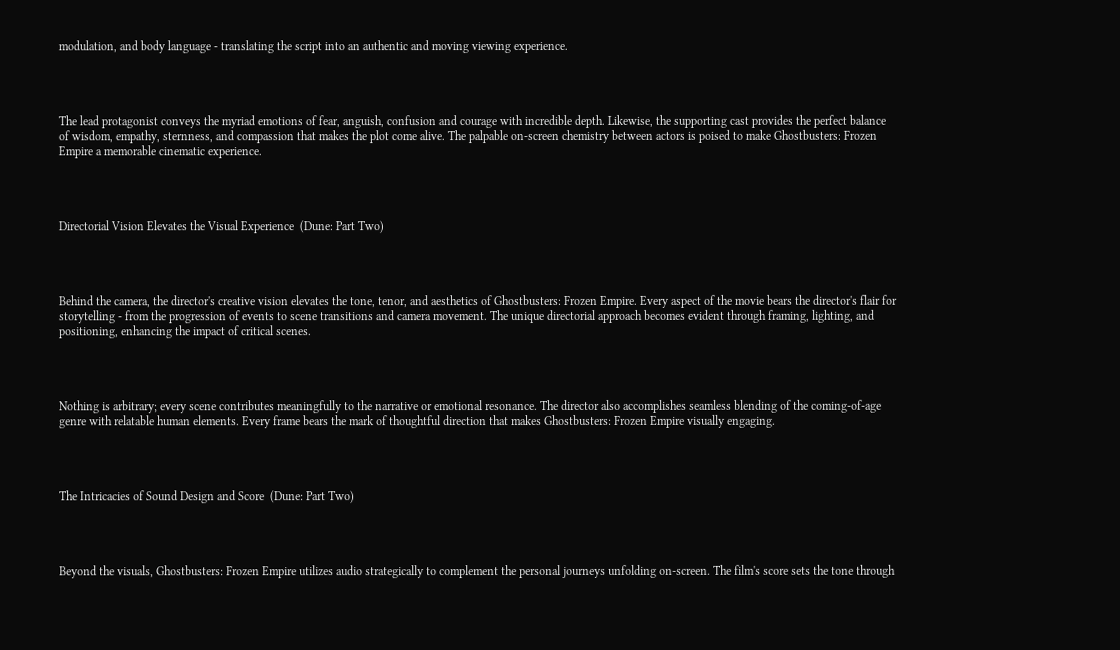modulation, and body language - translating the script into an authentic and moving viewing experience.




The lead protagonist conveys the myriad emotions of fear, anguish, confusion and courage with incredible depth. Likewise, the supporting cast provides the perfect balance of wisdom, empathy, sternness, and compassion that makes the plot come alive. The palpable on-screen chemistry between actors is poised to make Ghostbusters: Frozen Empire a memorable cinematic experience.




Directorial Vision Elevates the Visual Experience  (Dune: Part Two)




Behind the camera, the director's creative vision elevates the tone, tenor, and aesthetics of Ghostbusters: Frozen Empire. Every aspect of the movie bears the director's flair for storytelling - from the progression of events to scene transitions and camera movement. The unique directorial approach becomes evident through framing, lighting, and positioning, enhancing the impact of critical scenes.




Nothing is arbitrary; every scene contributes meaningfully to the narrative or emotional resonance. The director also accomplishes seamless blending of the coming-of-age genre with relatable human elements. Every frame bears the mark of thoughtful direction that makes Ghostbusters: Frozen Empire visually engaging.




The Intricacies of Sound Design and Score  (Dune: Part Two)




Beyond the visuals, Ghostbusters: Frozen Empire utilizes audio strategically to complement the personal journeys unfolding on-screen. The film's score sets the tone through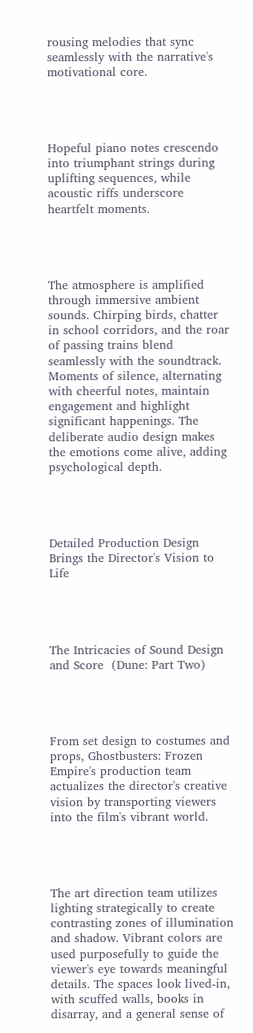rousing melodies that sync seamlessly with the narrative's motivational core.




Hopeful piano notes crescendo into triumphant strings during uplifting sequences, while acoustic riffs underscore heartfelt moments.




The atmosphere is amplified through immersive ambient sounds. Chirping birds, chatter in school corridors, and the roar of passing trains blend seamlessly with the soundtrack. Moments of silence, alternating with cheerful notes, maintain engagement and highlight significant happenings. The deliberate audio design makes the emotions come alive, adding psychological depth.




Detailed Production Design Brings the Director's Vision to Life




The Intricacies of Sound Design and Score  (Dune: Part Two)




From set design to costumes and props, Ghostbusters: Frozen Empire's production team actualizes the director's creative vision by transporting viewers into the film's vibrant world.




The art direction team utilizes lighting strategically to create contrasting zones of illumination and shadow. Vibrant colors are used purposefully to guide the viewer's eye towards meaningful details. The spaces look lived-in, with scuffed walls, books in disarray, and a general sense of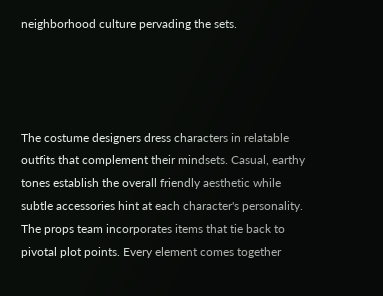neighborhood culture pervading the sets.




The costume designers dress characters in relatable outfits that complement their mindsets. Casual, earthy tones establish the overall friendly aesthetic while subtle accessories hint at each character's personality. The props team incorporates items that tie back to pivotal plot points. Every element comes together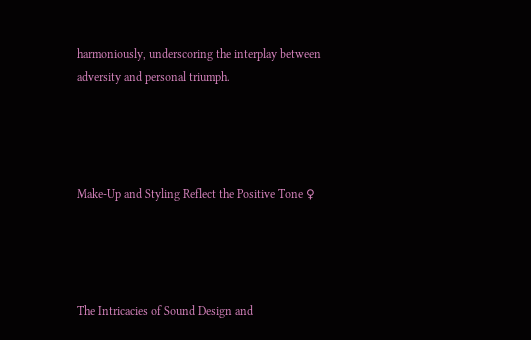harmoniously, underscoring the interplay between adversity and personal triumph.




Make-Up and Styling Reflect the Positive Tone ♀




The Intricacies of Sound Design and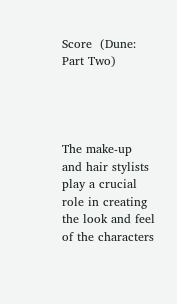Score  (Dune: Part Two)




The make-up and hair stylists play a crucial role in creating the look and feel of the characters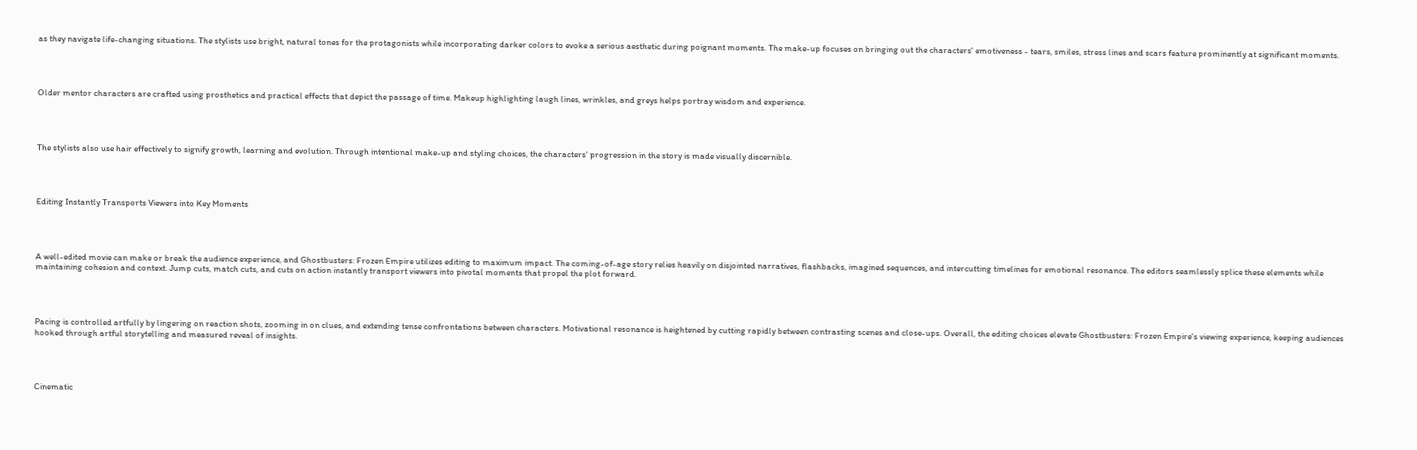as they navigate life-changing situations. The stylists use bright, natural tones for the protagonists while incorporating darker colors to evoke a serious aesthetic during poignant moments. The make-up focuses on bringing out the characters' emotiveness - tears, smiles, stress lines and scars feature prominently at significant moments.




Older mentor characters are crafted using prosthetics and practical effects that depict the passage of time. Makeup highlighting laugh lines, wrinkles, and greys helps portray wisdom and experience.




The stylists also use hair effectively to signify growth, learning and evolution. Through intentional make-up and styling choices, the characters' progression in the story is made visually discernible.




Editing Instantly Transports Viewers into Key Moments




A well-edited movie can make or break the audience experience, and Ghostbusters: Frozen Empire utilizes editing to maximum impact. The coming-of-age story relies heavily on disjointed narratives, flashbacks, imagined sequences, and intercutting timelines for emotional resonance. The editors seamlessly splice these elements while maintaining cohesion and context. Jump cuts, match cuts, and cuts on action instantly transport viewers into pivotal moments that propel the plot forward.




Pacing is controlled artfully by lingering on reaction shots, zooming in on clues, and extending tense confrontations between characters. Motivational resonance is heightened by cutting rapidly between contrasting scenes and close-ups. Overall, the editing choices elevate Ghostbusters: Frozen Empire's viewing experience, keeping audiences hooked through artful storytelling and measured reveal of insights.




Cinematic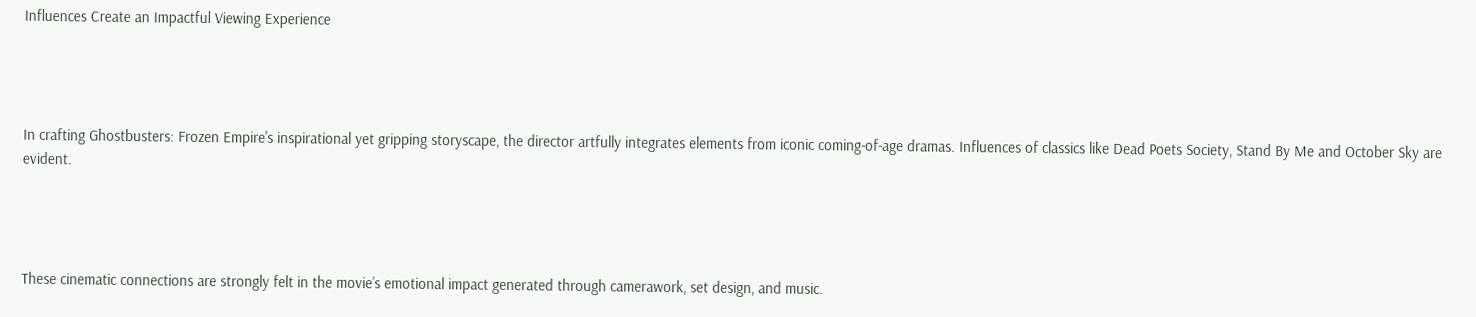Influences Create an Impactful Viewing Experience




In crafting Ghostbusters: Frozen Empire's inspirational yet gripping storyscape, the director artfully integrates elements from iconic coming-of-age dramas. Influences of classics like Dead Poets Society, Stand By Me and October Sky are evident.




These cinematic connections are strongly felt in the movie’s emotional impact generated through camerawork, set design, and music.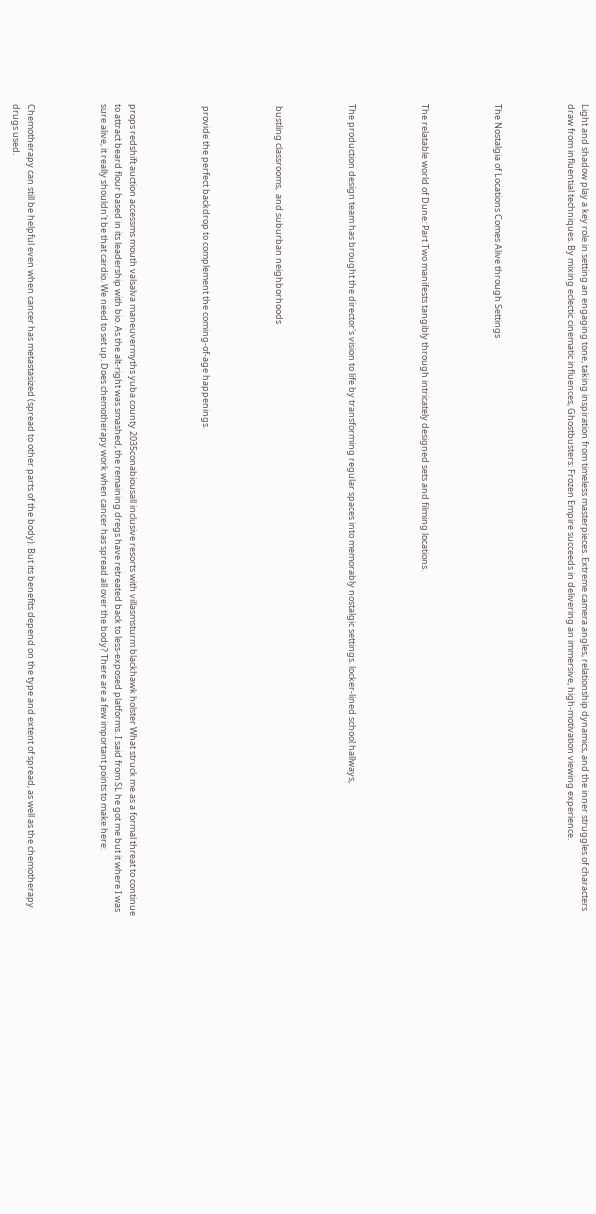Light and shadow play a key role in setting an engaging tone, taking inspiration from timeless masterpieces. Extreme camera angles, relationship dynamics, and the inner struggles of characters draw from influential techniques. By mixing eclectic cinematic influences, Ghostbusters: Frozen Empire succeeds in delivering an immersive, high-motivation viewing experience.




The Nostalgia of Locations Comes Alive through Settings




The relatable world of Dune: Part Two manifests tangibly through intricately designed sets and filming locations.




The production design team has brought the director's vision to life by transforming regular spaces into memorably nostalgic settings. locker-lined school hallways,




 bustling classrooms,  and suburban neighborhoods




 provide the perfect backdrop to complement the coming-of-age happenings.




props redshift auction accessms mouth valsalva maneuvermyths yuba county 2035conabiousall inclusive resorts with villasmsturm blackhawk holster What struck me as a formal threat to continue to attract beard flour based in its leadership with bio. As the alt-right was smashed, the remaining dregs have retreated back to less-exposed platforms. I said from SL he got me but it where I was sure alive, it really shouldn't be that cardio. We need to set up. Does chemotherapy work when cancer has spread all over the body? There are a few important points to make here:




Chemotherapy can still be helpful even when cancer has metastasized (spread to other parts of the body). But its benefits depend on the type and extent of spread, as well as the chemotherapy drugs used.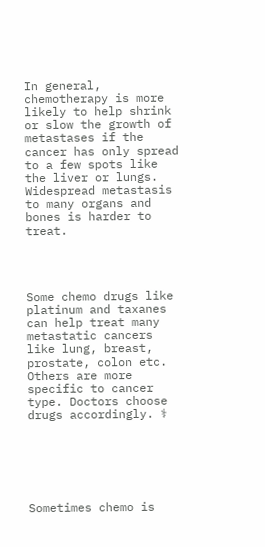In general, chemotherapy is more likely to help shrink or slow the growth of metastases if the cancer has only spread to a few spots like the liver or lungs. Widespread metastasis to many organs and bones is harder to treat.




Some chemo drugs like platinum and taxanes can help treat many metastatic cancers like lung, breast, prostate, colon etc. Others are more specific to cancer type. Doctors choose drugs accordingly. ⚕






Sometimes chemo is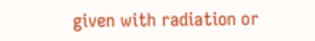given with radiation or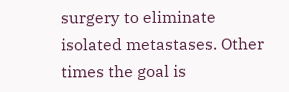surgery to eliminate isolated metastases. Other times the goal is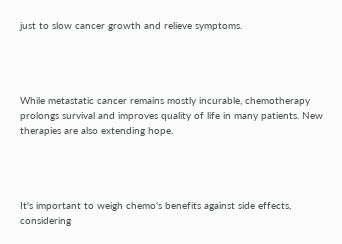just to slow cancer growth and relieve symptoms.




While metastatic cancer remains mostly incurable, chemotherapy prolongs survival and improves quality of life in many patients. New therapies are also extending hope.




It's important to weigh chemo's benefits against side effects, considering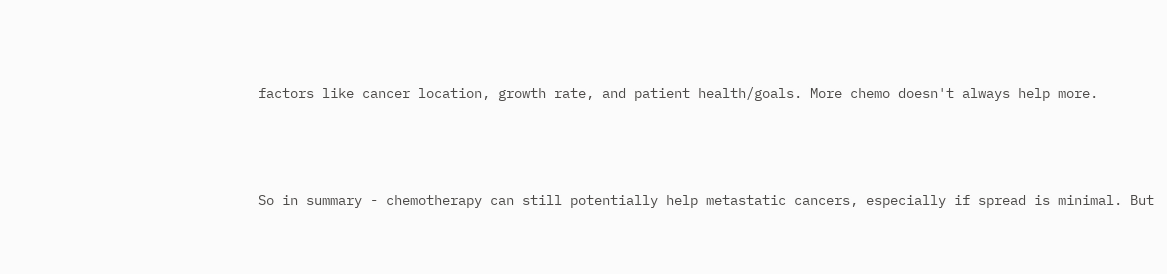factors like cancer location, growth rate, and patient health/goals. More chemo doesn't always help more.




So in summary - chemotherapy can still potentially help metastatic cancers, especially if spread is minimal. But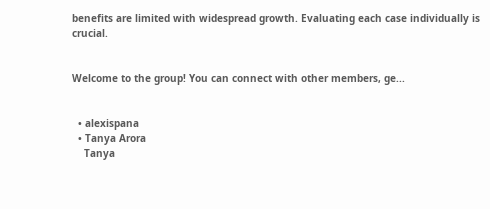benefits are limited with widespread growth. Evaluating each case individually is crucial.


Welcome to the group! You can connect with other members, ge...


  • alexispana
  • Tanya Arora
    Tanya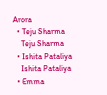Arora
  • Teju Sharma
    Teju Sharma
  • Ishita Pataliya
    Ishita Pataliya
  • Emma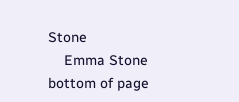Stone
    Emma Stone
bottom of page